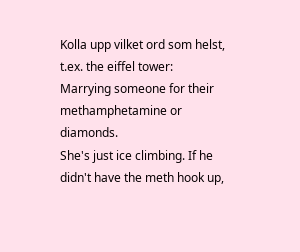Kolla upp vilket ord som helst, t.ex. the eiffel tower:
Marrying someone for their methamphetamine or diamonds.
She's just ice climbing. If he didn't have the meth hook up,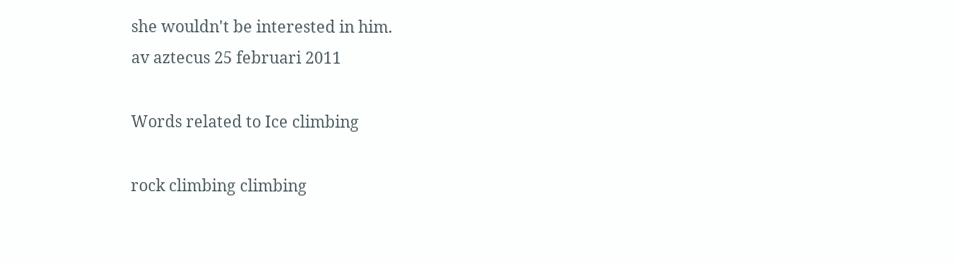she wouldn't be interested in him.
av aztecus 25 februari 2011

Words related to Ice climbing

rock climbing climbing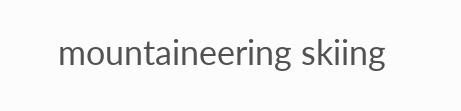mountaineering skiing